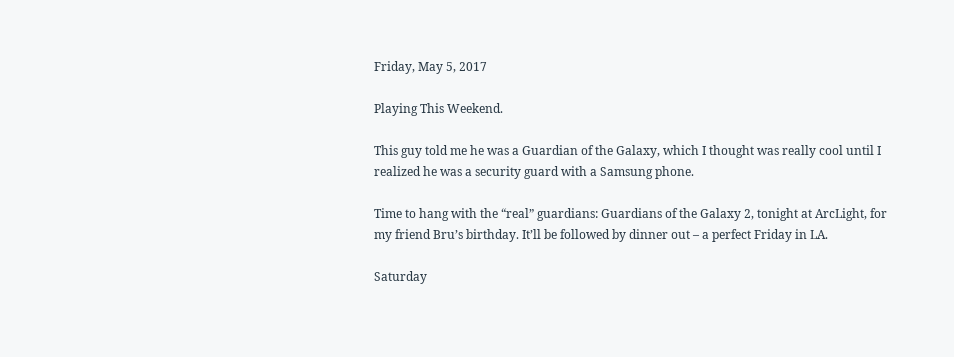Friday, May 5, 2017

Playing This Weekend.

This guy told me he was a Guardian of the Galaxy, which I thought was really cool until I realized he was a security guard with a Samsung phone.

Time to hang with the “real” guardians: Guardians of the Galaxy 2, tonight at ArcLight, for my friend Bru’s birthday. It’ll be followed by dinner out – a perfect Friday in LA.

Saturday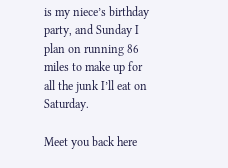is my niece’s birthday party, and Sunday I plan on running 86 miles to make up for all the junk I’ll eat on Saturday.

Meet you back here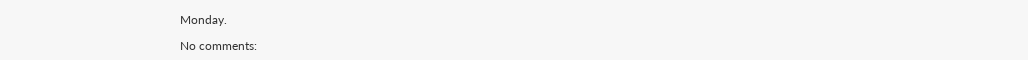Monday.

No comments: